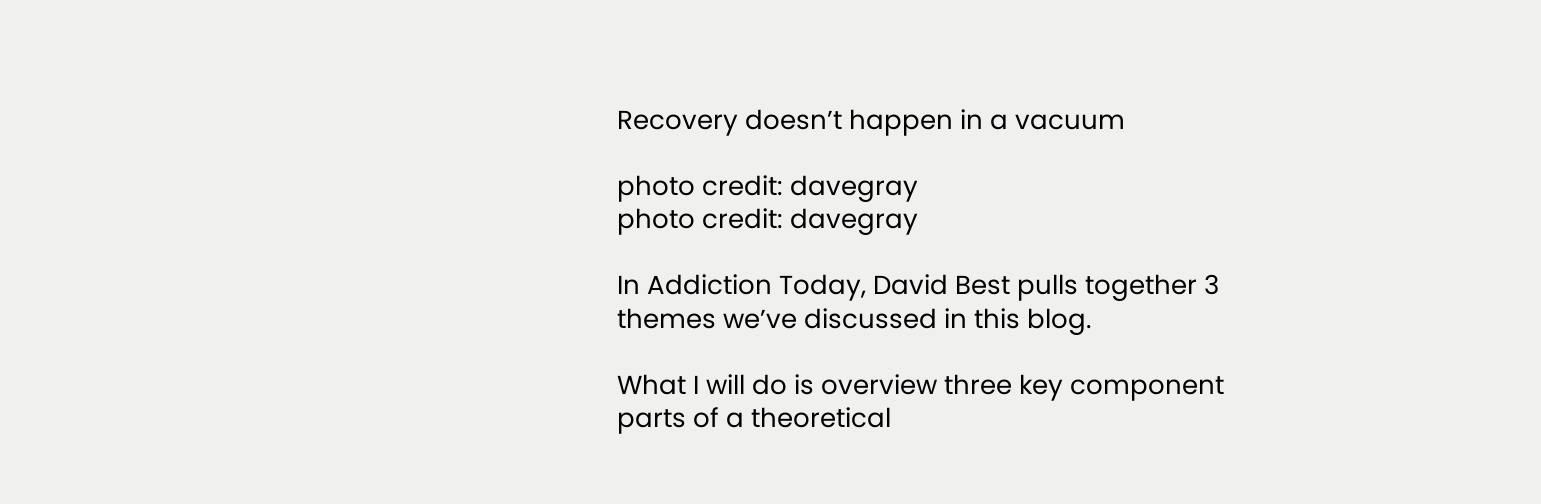Recovery doesn’t happen in a vacuum

photo credit: davegray
photo credit: davegray

In Addiction Today, David Best pulls together 3 themes we’ve discussed in this blog.

What I will do is overview three key component parts of a theoretical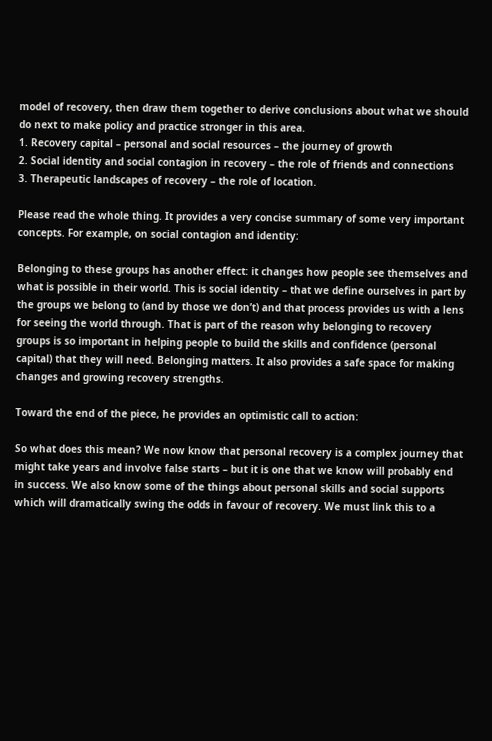model of recovery, then draw them together to derive conclusions about what we should do next to make policy and practice stronger in this area.
1. Recovery capital – personal and social resources – the journey of growth
2. Social identity and social contagion in recovery – the role of friends and connections
3. Therapeutic landscapes of recovery – the role of location.

Please read the whole thing. It provides a very concise summary of some very important concepts. For example, on social contagion and identity:

Belonging to these groups has another effect: it changes how people see themselves and what is possible in their world. This is social identity – that we define ourselves in part by the groups we belong to (and by those we don’t) and that process provides us with a lens for seeing the world through. That is part of the reason why belonging to recovery groups is so important in helping people to build the skills and confidence (personal capital) that they will need. Belonging matters. It also provides a safe space for making changes and growing recovery strengths.

Toward the end of the piece, he provides an optimistic call to action:

So what does this mean? We now know that personal recovery is a complex journey that might take years and involve false starts – but it is one that we know will probably end in success. We also know some of the things about personal skills and social supports which will dramatically swing the odds in favour of recovery. We must link this to a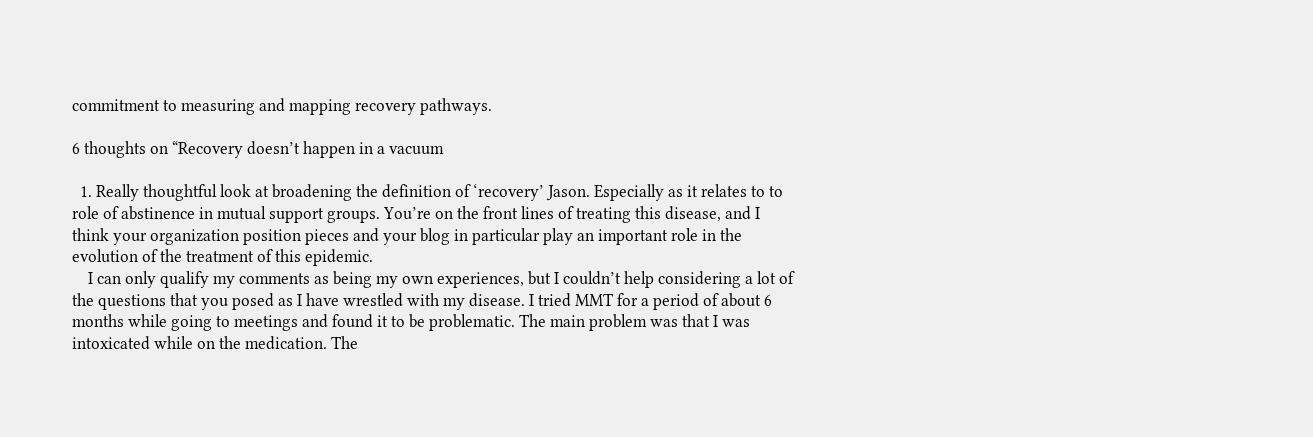commitment to measuring and mapping recovery pathways.

6 thoughts on “Recovery doesn’t happen in a vacuum

  1. Really thoughtful look at broadening the definition of ‘recovery’ Jason. Especially as it relates to to role of abstinence in mutual support groups. You’re on the front lines of treating this disease, and I think your organization position pieces and your blog in particular play an important role in the evolution of the treatment of this epidemic.
    I can only qualify my comments as being my own experiences, but I couldn’t help considering a lot of the questions that you posed as I have wrestled with my disease. I tried MMT for a period of about 6 months while going to meetings and found it to be problematic. The main problem was that I was intoxicated while on the medication. The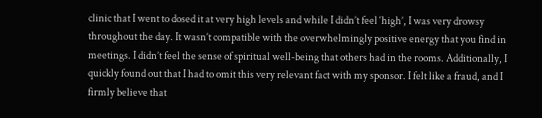clinic that I went to dosed it at very high levels and while I didn’t feel ‘high’, I was very drowsy throughout the day. It wasn’t compatible with the overwhelmingly positive energy that you find in meetings. I didn’t feel the sense of spiritual well-being that others had in the rooms. Additionally, I quickly found out that I had to omit this very relevant fact with my sponsor. I felt like a fraud, and I firmly believe that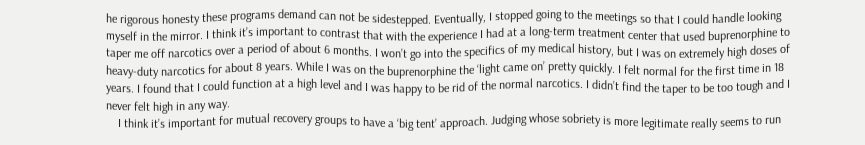he rigorous honesty these programs demand can not be sidestepped. Eventually, I stopped going to the meetings so that I could handle looking myself in the mirror. I think it’s important to contrast that with the experience I had at a long-term treatment center that used buprenorphine to taper me off narcotics over a period of about 6 months. I won’t go into the specifics of my medical history, but I was on extremely high doses of heavy-duty narcotics for about 8 years. While I was on the buprenorphine the ‘light came on’ pretty quickly. I felt normal for the first time in 18 years. I found that I could function at a high level and I was happy to be rid of the normal narcotics. I didn’t find the taper to be too tough and I never felt high in any way.
    I think it’s important for mutual recovery groups to have a ‘big tent’ approach. Judging whose sobriety is more legitimate really seems to run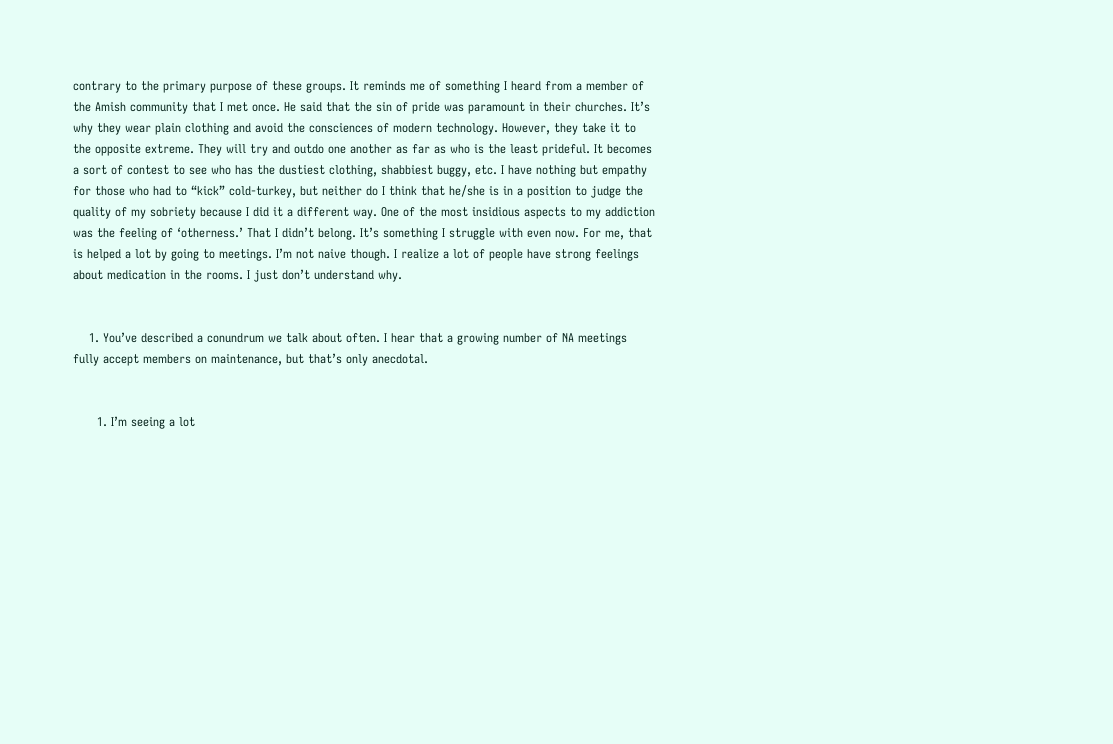contrary to the primary purpose of these groups. It reminds me of something I heard from a member of the Amish community that I met once. He said that the sin of pride was paramount in their churches. It’s why they wear plain clothing and avoid the consciences of modern technology. However, they take it to the opposite extreme. They will try and outdo one another as far as who is the least prideful. It becomes a sort of contest to see who has the dustiest clothing, shabbiest buggy, etc. I have nothing but empathy for those who had to “kick” cold-turkey, but neither do I think that he/she is in a position to judge the quality of my sobriety because I did it a different way. One of the most insidious aspects to my addiction was the feeling of ‘otherness.’ That I didn’t belong. It’s something I struggle with even now. For me, that is helped a lot by going to meetings. I’m not naive though. I realize a lot of people have strong feelings about medication in the rooms. I just don’t understand why.


    1. You’ve described a conundrum we talk about often. I hear that a growing number of NA meetings fully accept members on maintenance, but that’s only anecdotal.


      1. I’m seeing a lot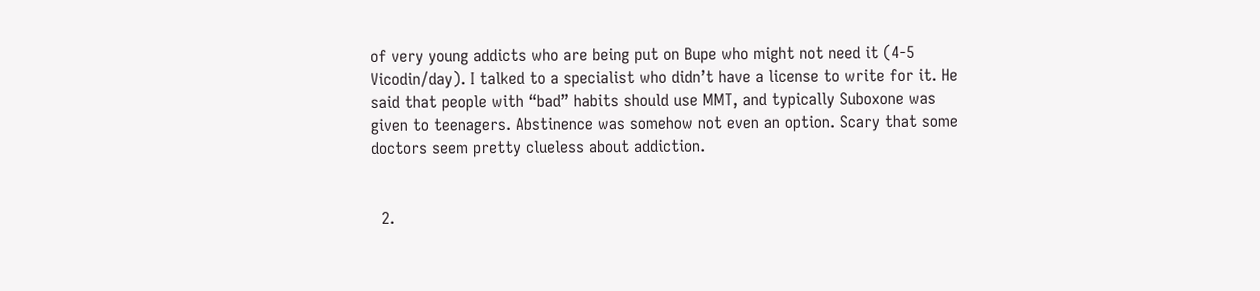of very young addicts who are being put on Bupe who might not need it (4-5 Vicodin/day). I talked to a specialist who didn’t have a license to write for it. He said that people with “bad” habits should use MMT, and typically Suboxone was given to teenagers. Abstinence was somehow not even an option. Scary that some doctors seem pretty clueless about addiction.


  2.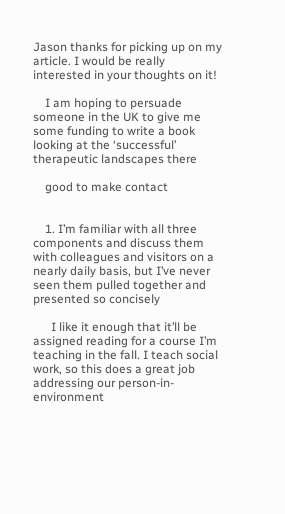Jason thanks for picking up on my article. I would be really interested in your thoughts on it!

    I am hoping to persuade someone in the UK to give me some funding to write a book looking at the ‘successful’ therapeutic landscapes there

    good to make contact


    1. I’m familiar with all three components and discuss them with colleagues and visitors on a nearly daily basis, but I’ve never seen them pulled together and presented so concisely

      I like it enough that it’ll be assigned reading for a course I’m teaching in the fall. I teach social work, so this does a great job addressing our person-in-environment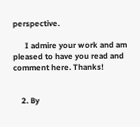perspective.

      I admire your work and am pleased to have you read and comment here. Thanks!


    2. By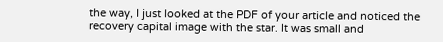the way, I just looked at the PDF of your article and noticed the recovery capital image with the star. It was small and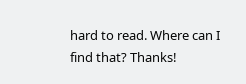hard to read. Where can I find that? Thanks!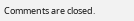Comments are closed.